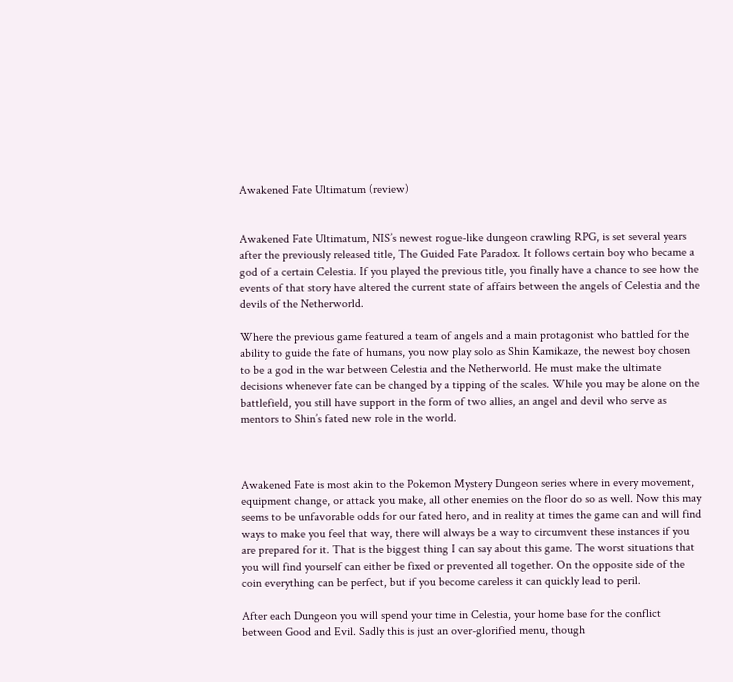Awakened Fate Ultimatum (review)


Awakened Fate Ultimatum, NIS’s newest rogue-like dungeon crawling RPG, is set several years after the previously released title, The Guided Fate Paradox. It follows certain boy who became a god of a certain Celestia. If you played the previous title, you finally have a chance to see how the events of that story have altered the current state of affairs between the angels of Celestia and the devils of the Netherworld.

Where the previous game featured a team of angels and a main protagonist who battled for the ability to guide the fate of humans, you now play solo as Shin Kamikaze, the newest boy chosen to be a god in the war between Celestia and the Netherworld. He must make the ultimate decisions whenever fate can be changed by a tipping of the scales. While you may be alone on the battlefield, you still have support in the form of two allies, an angel and devil who serve as mentors to Shin’s fated new role in the world.



Awakened Fate is most akin to the Pokemon Mystery Dungeon series where in every movement, equipment change, or attack you make, all other enemies on the floor do so as well. Now this may seems to be unfavorable odds for our fated hero, and in reality at times the game can and will find ways to make you feel that way, there will always be a way to circumvent these instances if you are prepared for it. That is the biggest thing I can say about this game. The worst situations that you will find yourself can either be fixed or prevented all together. On the opposite side of the coin everything can be perfect, but if you become careless it can quickly lead to peril.

After each Dungeon you will spend your time in Celestia, your home base for the conflict between Good and Evil. Sadly this is just an over-glorified menu, though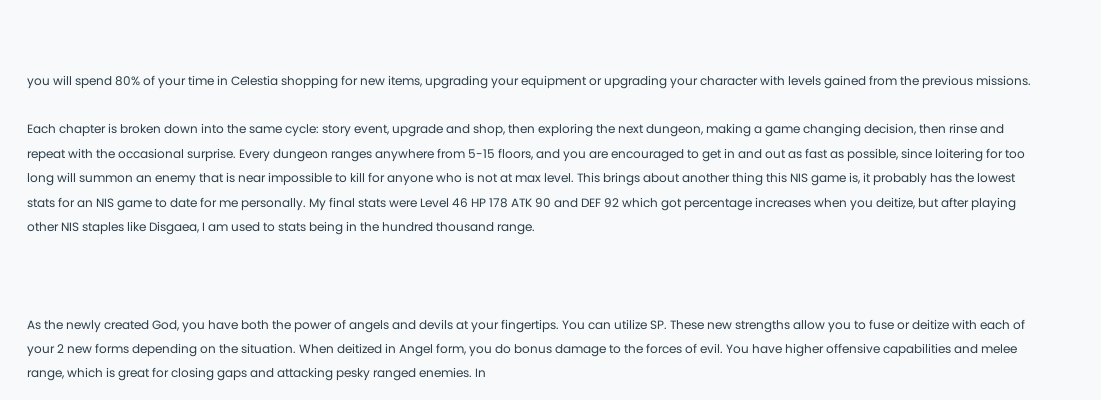you will spend 80% of your time in Celestia shopping for new items, upgrading your equipment or upgrading your character with levels gained from the previous missions.

Each chapter is broken down into the same cycle: story event, upgrade and shop, then exploring the next dungeon, making a game changing decision, then rinse and repeat with the occasional surprise. Every dungeon ranges anywhere from 5-15 floors, and you are encouraged to get in and out as fast as possible, since loitering for too long will summon an enemy that is near impossible to kill for anyone who is not at max level. This brings about another thing this NIS game is, it probably has the lowest stats for an NIS game to date for me personally. My final stats were Level 46 HP 178 ATK 90 and DEF 92 which got percentage increases when you deitize, but after playing other NIS staples like Disgaea, I am used to stats being in the hundred thousand range.



As the newly created God, you have both the power of angels and devils at your fingertips. You can utilize SP. These new strengths allow you to fuse or deitize with each of your 2 new forms depending on the situation. When deitized in Angel form, you do bonus damage to the forces of evil. You have higher offensive capabilities and melee range, which is great for closing gaps and attacking pesky ranged enemies. In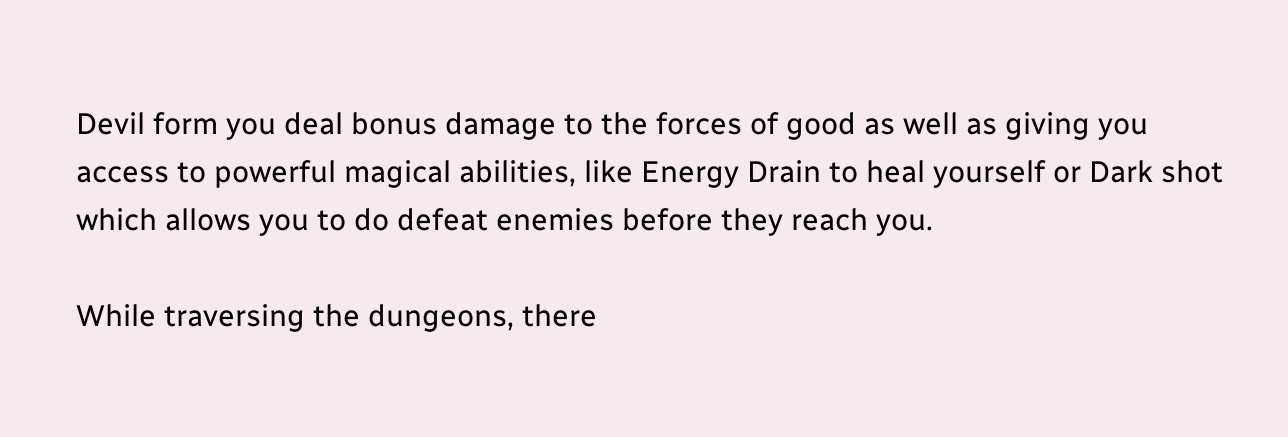Devil form you deal bonus damage to the forces of good as well as giving you access to powerful magical abilities, like Energy Drain to heal yourself or Dark shot which allows you to do defeat enemies before they reach you.

While traversing the dungeons, there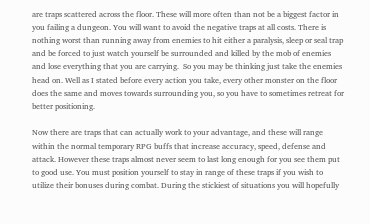are traps scattered across the floor. These will more often than not be a biggest factor in you failing a dungeon. You will want to avoid the negative traps at all costs. There is nothing worst than running away from enemies to hit either a paralysis, sleep or seal trap and be forced to just watch yourself be surrounded and killed by the mob of enemies and lose everything that you are carrying.  So you may be thinking just take the enemies head on. Well as I stated before every action you take, every other monster on the floor does the same and moves towards surrounding you, so you have to sometimes retreat for better positioning.

Now there are traps that can actually work to your advantage, and these will range within the normal temporary RPG buffs that increase accuracy, speed, defense and attack. However these traps almost never seem to last long enough for you see them put to good use. You must position yourself to stay in range of these traps if you wish to utilize their bonuses during combat. During the stickiest of situations you will hopefully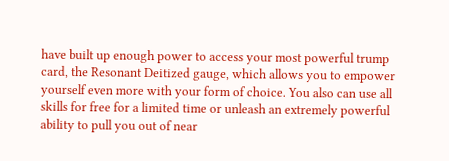have built up enough power to access your most powerful trump card, the Resonant Deitized gauge, which allows you to empower yourself even more with your form of choice. You also can use all skills for free for a limited time or unleash an extremely powerful ability to pull you out of near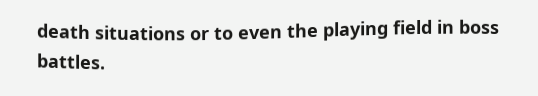death situations or to even the playing field in boss battles.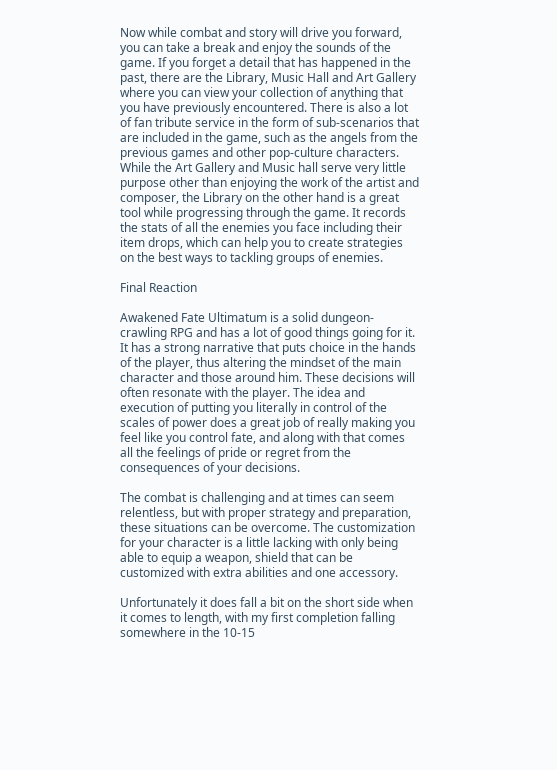Now while combat and story will drive you forward, you can take a break and enjoy the sounds of the game. If you forget a detail that has happened in the past, there are the Library, Music Hall and Art Gallery where you can view your collection of anything that you have previously encountered. There is also a lot of fan tribute service in the form of sub-scenarios that are included in the game, such as the angels from the previous games and other pop-culture characters. While the Art Gallery and Music hall serve very little purpose other than enjoying the work of the artist and composer, the Library on the other hand is a great tool while progressing through the game. It records the stats of all the enemies you face including their item drops, which can help you to create strategies on the best ways to tackling groups of enemies.

Final Reaction

Awakened Fate Ultimatum is a solid dungeon-crawling RPG and has a lot of good things going for it. It has a strong narrative that puts choice in the hands of the player, thus altering the mindset of the main character and those around him. These decisions will often resonate with the player. The idea and execution of putting you literally in control of the scales of power does a great job of really making you feel like you control fate, and along with that comes all the feelings of pride or regret from the consequences of your decisions.

The combat is challenging and at times can seem relentless, but with proper strategy and preparation, these situations can be overcome. The customization for your character is a little lacking with only being able to equip a weapon, shield that can be customized with extra abilities and one accessory.

Unfortunately it does fall a bit on the short side when it comes to length, with my first completion falling somewhere in the 10-15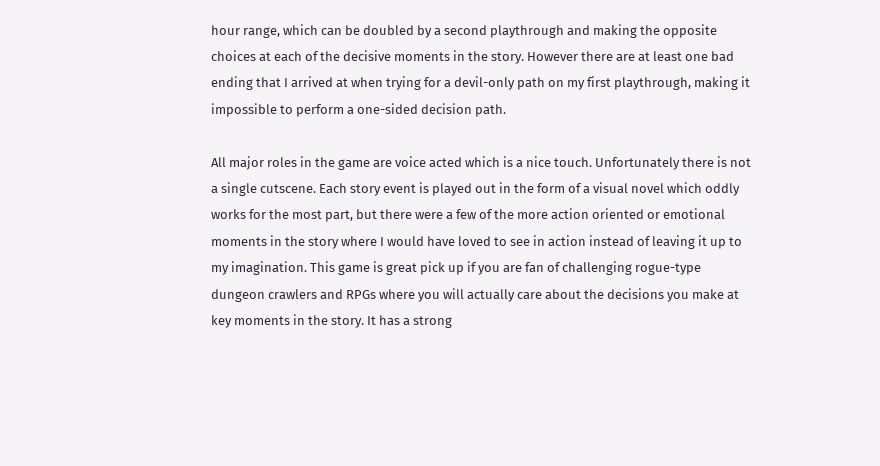hour range, which can be doubled by a second playthrough and making the opposite choices at each of the decisive moments in the story. However there are at least one bad ending that I arrived at when trying for a devil-only path on my first playthrough, making it impossible to perform a one-sided decision path.

All major roles in the game are voice acted which is a nice touch. Unfortunately there is not a single cutscene. Each story event is played out in the form of a visual novel which oddly works for the most part, but there were a few of the more action oriented or emotional moments in the story where I would have loved to see in action instead of leaving it up to my imagination. This game is great pick up if you are fan of challenging rogue-type dungeon crawlers and RPGs where you will actually care about the decisions you make at key moments in the story. It has a strong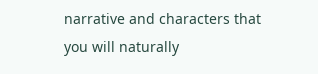narrative and characters that you will naturally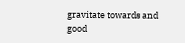gravitate towards and good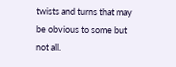twists and turns that may be obvious to some but not all.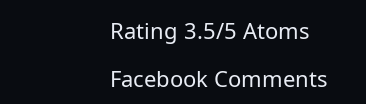Rating 3.5/5 Atoms

Facebook Comments